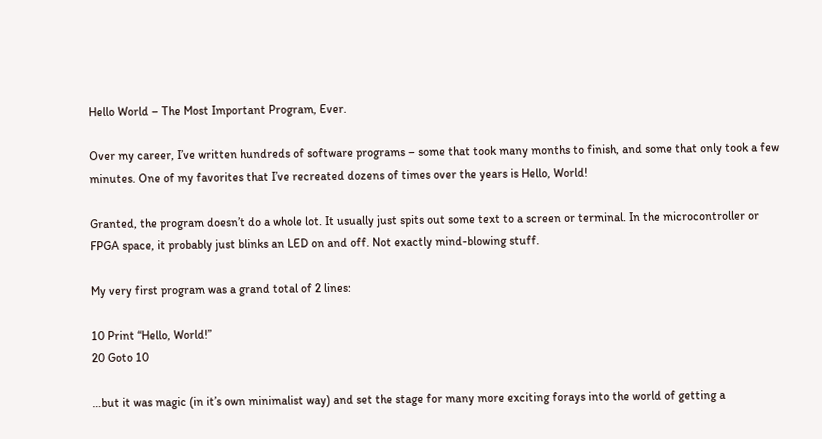Hello World – The Most Important Program, Ever.

Over my career, I’ve written hundreds of software programs – some that took many months to finish, and some that only took a few minutes. One of my favorites that I’ve recreated dozens of times over the years is Hello, World!

Granted, the program doesn’t do a whole lot. It usually just spits out some text to a screen or terminal. In the microcontroller or FPGA space, it probably just blinks an LED on and off. Not exactly mind-blowing stuff.

My very first program was a grand total of 2 lines:

10 Print “Hello, World!”
20 Goto 10

…but it was magic (in it’s own minimalist way) and set the stage for many more exciting forays into the world of getting a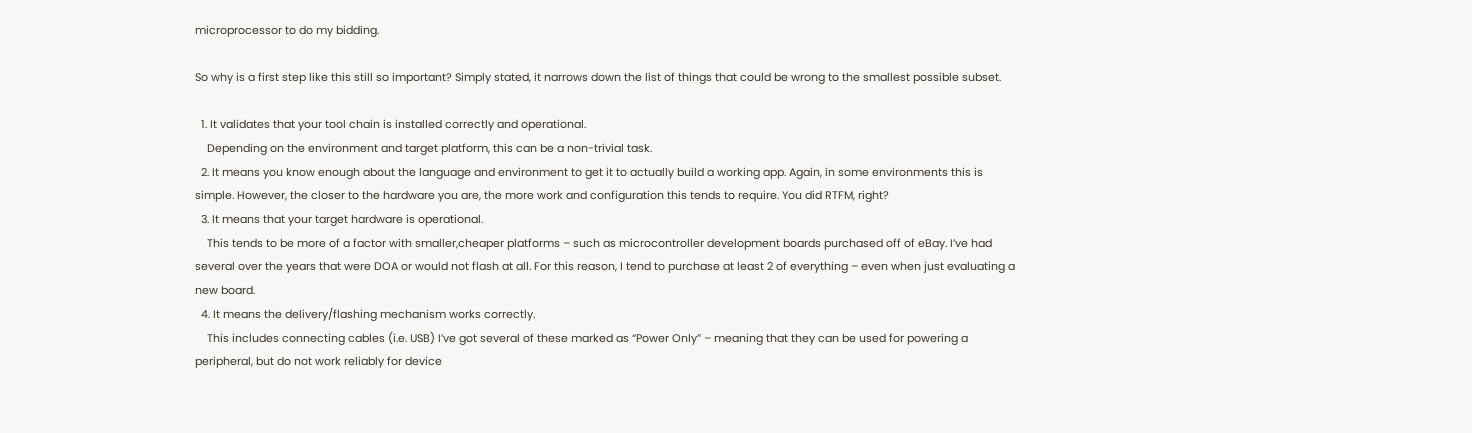microprocessor to do my bidding.

So why is a first step like this still so important? Simply stated, it narrows down the list of things that could be wrong to the smallest possible subset.

  1. It validates that your tool chain is installed correctly and operational.
    Depending on the environment and target platform, this can be a non-trivial task.
  2. It means you know enough about the language and environment to get it to actually build a working app. Again, in some environments this is simple. However, the closer to the hardware you are, the more work and configuration this tends to require. You did RTFM, right?
  3. It means that your target hardware is operational.
    This tends to be more of a factor with smaller,cheaper platforms – such as microcontroller development boards purchased off of eBay. I’ve had several over the years that were DOA or would not flash at all. For this reason, I tend to purchase at least 2 of everything – even when just evaluating a new board.
  4. It means the delivery/flashing mechanism works correctly.
    This includes connecting cables (i.e. USB) I’ve got several of these marked as “Power Only” – meaning that they can be used for powering a peripheral, but do not work reliably for device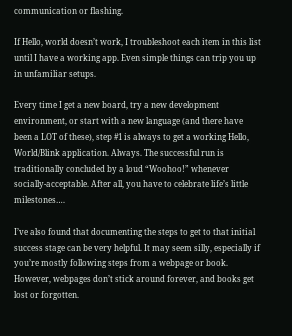communication or flashing.

If Hello, world doesn’t work, I troubleshoot each item in this list until I have a working app. Even simple things can trip you up in unfamiliar setups.

Every time I get a new board, try a new development environment, or start with a new language (and there have been a LOT of these), step #1 is always to get a working Hello, World/Blink application. Always. The successful run is traditionally concluded by a loud “Woohoo!” whenever socially-acceptable. After all, you have to celebrate life’s little milestones….

I’ve also found that documenting the steps to get to that initial success stage can be very helpful. It may seem silly, especially if you’re mostly following steps from a webpage or book. However, webpages don’t stick around forever, and books get lost or forgotten.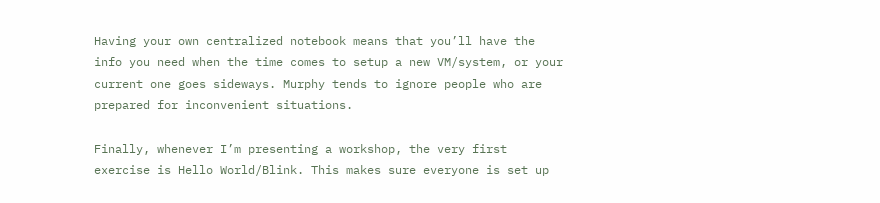Having your own centralized notebook means that you’ll have the info you need when the time comes to setup a new VM/system, or your current one goes sideways. Murphy tends to ignore people who are prepared for inconvenient situations.

Finally, whenever I’m presenting a workshop, the very first exercise is Hello World/Blink. This makes sure everyone is set up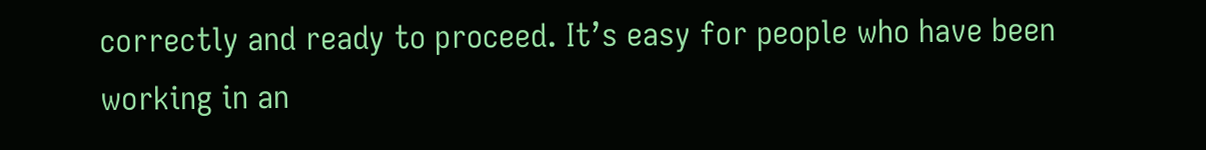correctly and ready to proceed. It’s easy for people who have been working in an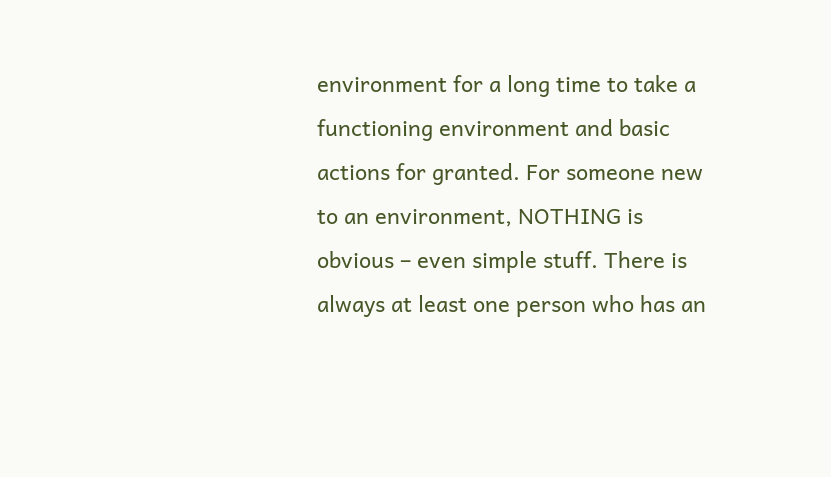environment for a long time to take a functioning environment and basic actions for granted. For someone new to an environment, NOTHING is obvious – even simple stuff. There is always at least one person who has an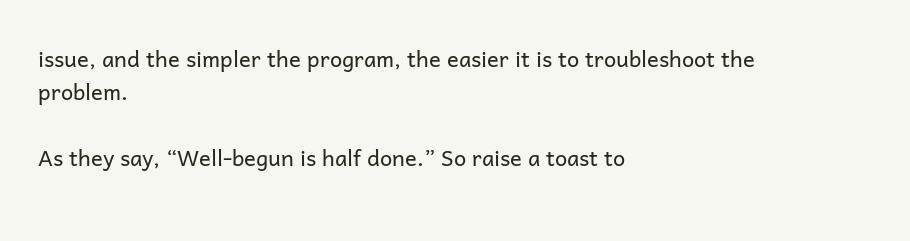issue, and the simpler the program, the easier it is to troubleshoot the problem.

As they say, “Well-begun is half done.” So raise a toast to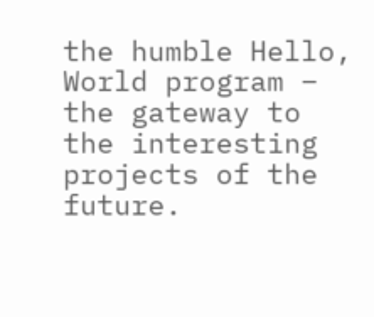the humble Hello, World program – the gateway to the interesting projects of the future.